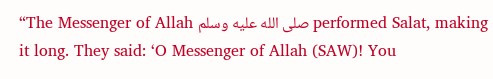“The Messenger of Allah صلى الله عليه وسلم performed Salat, making it long. They said: ‘O Messenger of Allah (SAW)! You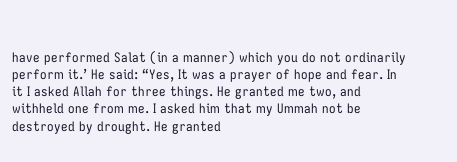have performed Salat (in a manner) which you do not ordinarily perform it.’ He said: “Yes, It was a prayer of hope and fear. In it I asked Allah for three things. He granted me two, and withheld one from me. I asked him that my Ummah not be destroyed by drought. He granted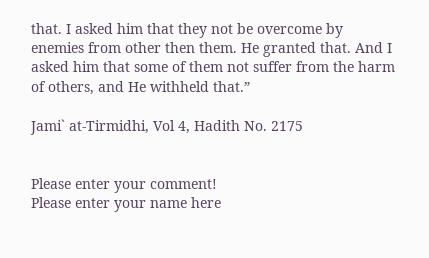that. I asked him that they not be overcome by enemies from other then them. He granted that. And I asked him that some of them not suffer from the harm of others, and He withheld that.”

Jami` at-Tirmidhi, Vol 4, Hadith No. 2175


Please enter your comment!
Please enter your name here